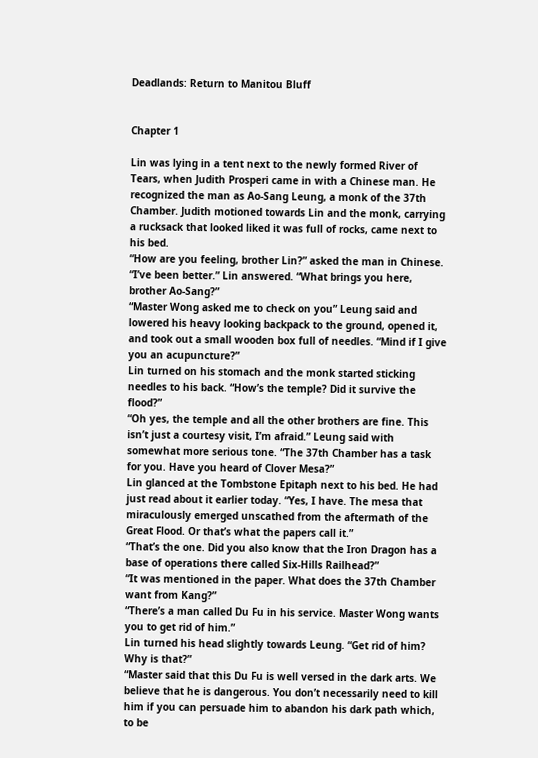Deadlands: Return to Manitou Bluff


Chapter 1

Lin was lying in a tent next to the newly formed River of Tears, when Judith Prosperi came in with a Chinese man. He recognized the man as Ao-Sang Leung, a monk of the 37th Chamber. Judith motioned towards Lin and the monk, carrying a rucksack that looked liked it was full of rocks, came next to his bed.
“How are you feeling, brother Lin?” asked the man in Chinese.
“I’ve been better.” Lin answered. “What brings you here, brother Ao-Sang?”
“Master Wong asked me to check on you” Leung said and lowered his heavy looking backpack to the ground, opened it, and took out a small wooden box full of needles. “Mind if I give you an acupuncture?”
Lin turned on his stomach and the monk started sticking needles to his back. “How’s the temple? Did it survive the flood?”
“Oh yes, the temple and all the other brothers are fine. This isn’t just a courtesy visit, I’m afraid.” Leung said with somewhat more serious tone. “The 37th Chamber has a task for you. Have you heard of Clover Mesa?”
Lin glanced at the Tombstone Epitaph next to his bed. He had just read about it earlier today. “Yes, I have. The mesa that miraculously emerged unscathed from the aftermath of the Great Flood. Or that’s what the papers call it.”
“That’s the one. Did you also know that the Iron Dragon has a base of operations there called Six-Hills Railhead?”
“It was mentioned in the paper. What does the 37th Chamber want from Kang?”
“There’s a man called Du Fu in his service. Master Wong wants you to get rid of him.”
Lin turned his head slightly towards Leung. “Get rid of him? Why is that?”
“Master said that this Du Fu is well versed in the dark arts. We believe that he is dangerous. You don’t necessarily need to kill him if you can persuade him to abandon his dark path which, to be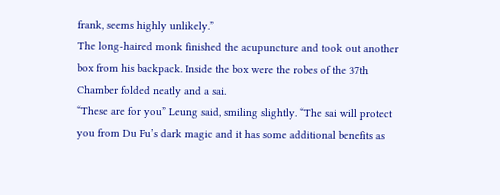frank, seems highly unlikely.”
The long-haired monk finished the acupuncture and took out another box from his backpack. Inside the box were the robes of the 37th Chamber folded neatly and a sai.
“These are for you” Leung said, smiling slightly. “The sai will protect you from Du Fu’s dark magic and it has some additional benefits as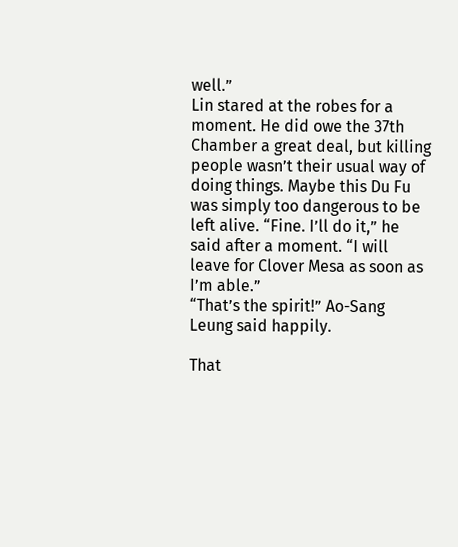well.”
Lin stared at the robes for a moment. He did owe the 37th Chamber a great deal, but killing people wasn’t their usual way of doing things. Maybe this Du Fu was simply too dangerous to be left alive. “Fine. I’ll do it,” he said after a moment. “I will leave for Clover Mesa as soon as I’m able.”
“That’s the spirit!” Ao-Sang Leung said happily.

That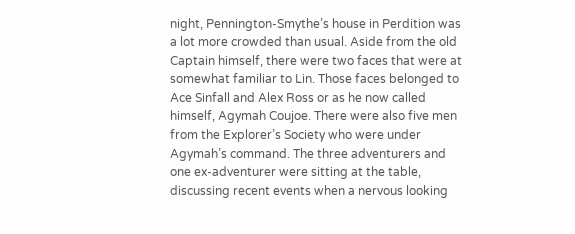night, Pennington-Smythe’s house in Perdition was a lot more crowded than usual. Aside from the old Captain himself, there were two faces that were at somewhat familiar to Lin. Those faces belonged to Ace Sinfall and Alex Ross or as he now called himself, Agymah Coujoe. There were also five men from the Explorer’s Society who were under Agymah’s command. The three adventurers and one ex-adventurer were sitting at the table, discussing recent events when a nervous looking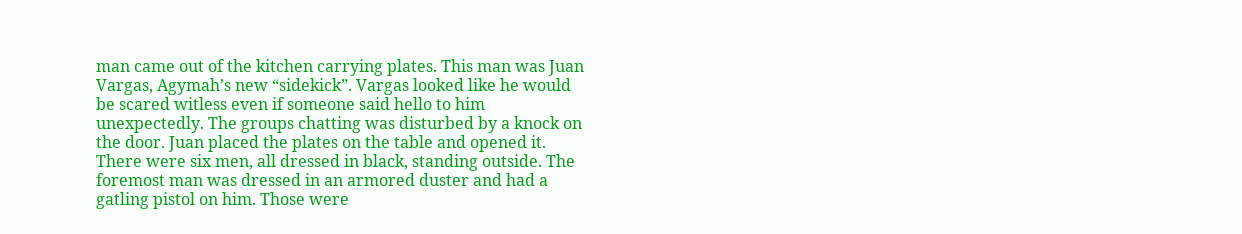man came out of the kitchen carrying plates. This man was Juan Vargas, Agymah’s new “sidekick”. Vargas looked like he would be scared witless even if someone said hello to him unexpectedly. The groups chatting was disturbed by a knock on the door. Juan placed the plates on the table and opened it. There were six men, all dressed in black, standing outside. The foremost man was dressed in an armored duster and had a gatling pistol on him. Those were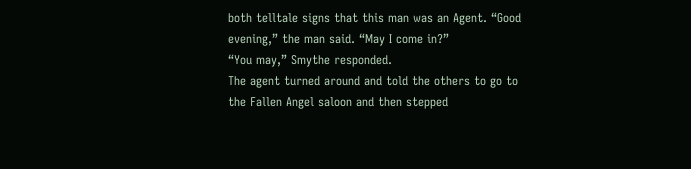both telltale signs that this man was an Agent. “Good evening,” the man said. “May I come in?”
“You may,” Smythe responded.
The agent turned around and told the others to go to the Fallen Angel saloon and then stepped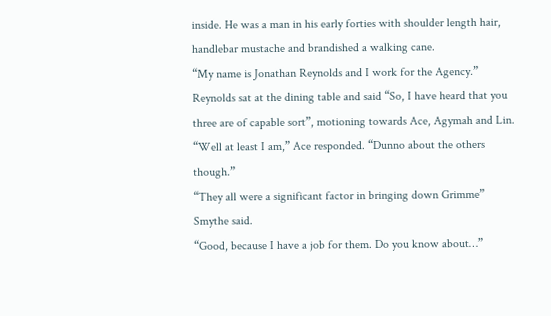inside. He was a man in his early forties with shoulder length hair, handlebar mustache and brandished a walking cane.
“My name is Jonathan Reynolds and I work for the Agency.”
Reynolds sat at the dining table and said “So, I have heard that you three are of capable sort”, motioning towards Ace, Agymah and Lin.
“Well at least I am,” Ace responded. “Dunno about the others though.”
“They all were a significant factor in bringing down Grimme” Smythe said.
“Good, because I have a job for them. Do you know about…”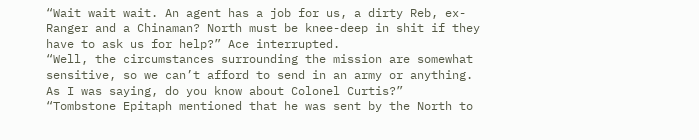“Wait wait wait. An agent has a job for us, a dirty Reb, ex-Ranger and a Chinaman? North must be knee-deep in shit if they have to ask us for help?” Ace interrupted.
“Well, the circumstances surrounding the mission are somewhat sensitive, so we can’t afford to send in an army or anything. As I was saying, do you know about Colonel Curtis?”
“Tombstone Epitaph mentioned that he was sent by the North to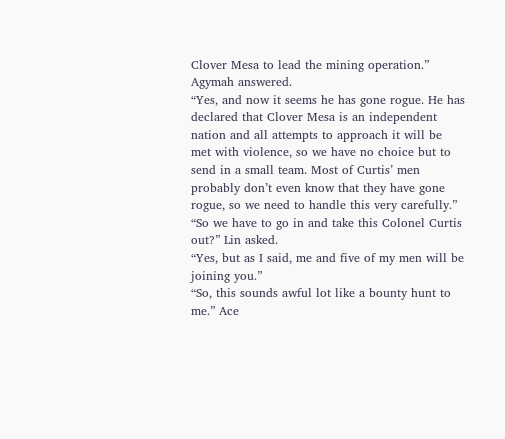Clover Mesa to lead the mining operation.” Agymah answered.
“Yes, and now it seems he has gone rogue. He has declared that Clover Mesa is an independent nation and all attempts to approach it will be met with violence, so we have no choice but to send in a small team. Most of Curtis’ men probably don’t even know that they have gone rogue, so we need to handle this very carefully.”
“So we have to go in and take this Colonel Curtis out?” Lin asked.
“Yes, but as I said, me and five of my men will be joining you.”
“So, this sounds awful lot like a bounty hunt to me.” Ace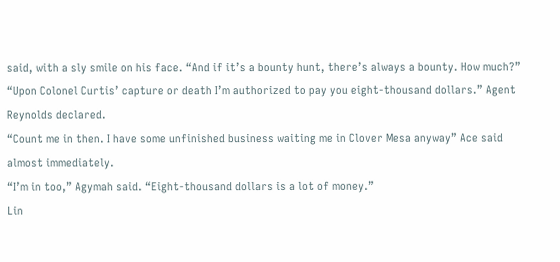said, with a sly smile on his face. “And if it’s a bounty hunt, there’s always a bounty. How much?”
“Upon Colonel Curtis’ capture or death I’m authorized to pay you eight-thousand dollars.” Agent Reynolds declared.
“Count me in then. I have some unfinished business waiting me in Clover Mesa anyway” Ace said almost immediately.
“I’m in too,” Agymah said. “Eight-thousand dollars is a lot of money.”
Lin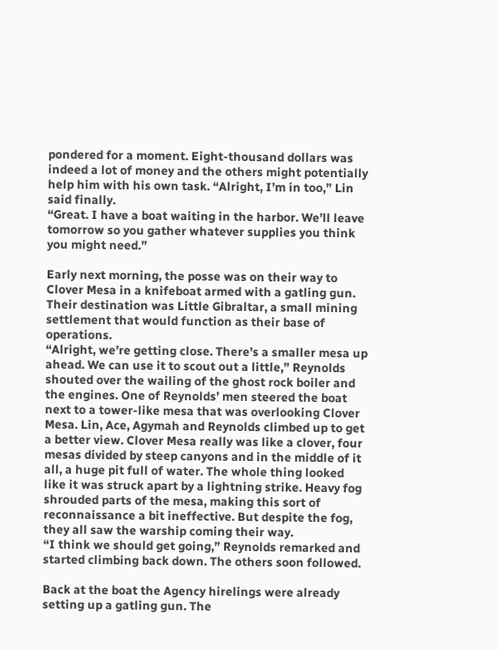pondered for a moment. Eight-thousand dollars was indeed a lot of money and the others might potentially help him with his own task. “Alright, I’m in too,” Lin said finally.
“Great. I have a boat waiting in the harbor. We’ll leave tomorrow so you gather whatever supplies you think you might need.”

Early next morning, the posse was on their way to Clover Mesa in a knifeboat armed with a gatling gun. Their destination was Little Gibraltar, a small mining settlement that would function as their base of operations.
“Alright, we’re getting close. There’s a smaller mesa up ahead. We can use it to scout out a little,” Reynolds shouted over the wailing of the ghost rock boiler and the engines. One of Reynolds’ men steered the boat next to a tower-like mesa that was overlooking Clover Mesa. Lin, Ace, Agymah and Reynolds climbed up to get a better view. Clover Mesa really was like a clover, four mesas divided by steep canyons and in the middle of it all, a huge pit full of water. The whole thing looked like it was struck apart by a lightning strike. Heavy fog shrouded parts of the mesa, making this sort of reconnaissance a bit ineffective. But despite the fog, they all saw the warship coming their way.
“I think we should get going,” Reynolds remarked and started climbing back down. The others soon followed.

Back at the boat the Agency hirelings were already setting up a gatling gun. The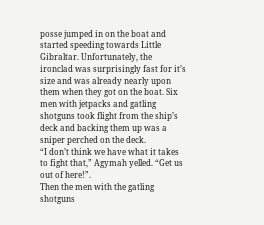posse jumped in on the boat and started speeding towards Little Gibraltar. Unfortunately, the ironclad was surprisingly fast for it’s size and was already nearly upon them when they got on the boat. Six men with jetpacks and gatling shotguns took flight from the ship’s deck and backing them up was a sniper perched on the deck.
“I don’t think we have what it takes to fight that,” Agymah yelled. “Get us out of here!”.
Then the men with the gatling shotguns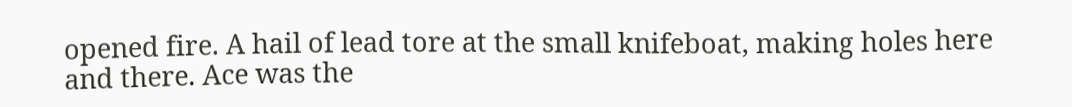opened fire. A hail of lead tore at the small knifeboat, making holes here and there. Ace was the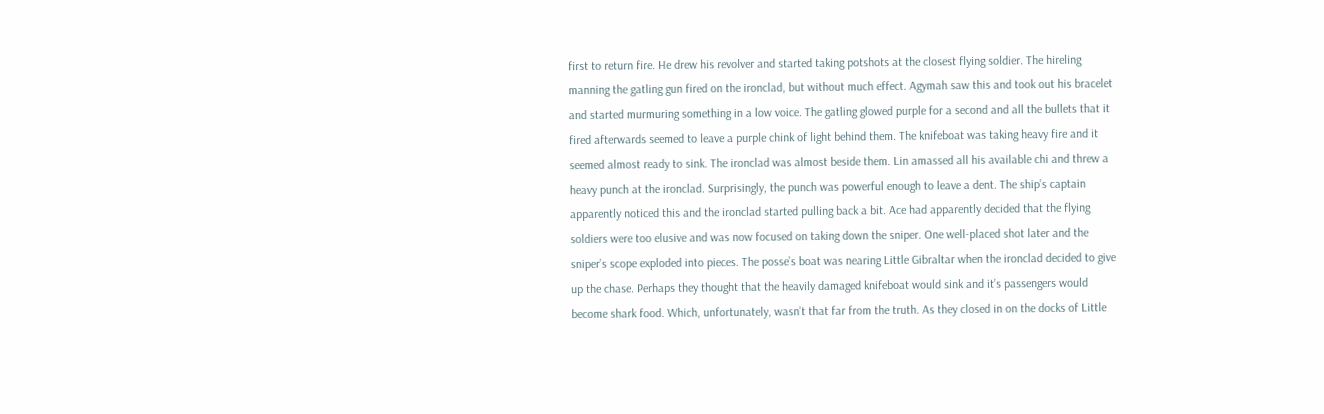first to return fire. He drew his revolver and started taking potshots at the closest flying soldier. The hireling manning the gatling gun fired on the ironclad, but without much effect. Agymah saw this and took out his bracelet and started murmuring something in a low voice. The gatling glowed purple for a second and all the bullets that it fired afterwards seemed to leave a purple chink of light behind them. The knifeboat was taking heavy fire and it seemed almost ready to sink. The ironclad was almost beside them. Lin amassed all his available chi and threw a heavy punch at the ironclad. Surprisingly, the punch was powerful enough to leave a dent. The ship’s captain apparently noticed this and the ironclad started pulling back a bit. Ace had apparently decided that the flying soldiers were too elusive and was now focused on taking down the sniper. One well-placed shot later and the sniper’s scope exploded into pieces. The posse’s boat was nearing Little Gibraltar when the ironclad decided to give up the chase. Perhaps they thought that the heavily damaged knifeboat would sink and it’s passengers would become shark food. Which, unfortunately, wasn’t that far from the truth. As they closed in on the docks of Little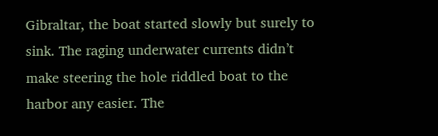Gibraltar, the boat started slowly but surely to sink. The raging underwater currents didn’t make steering the hole riddled boat to the harbor any easier. The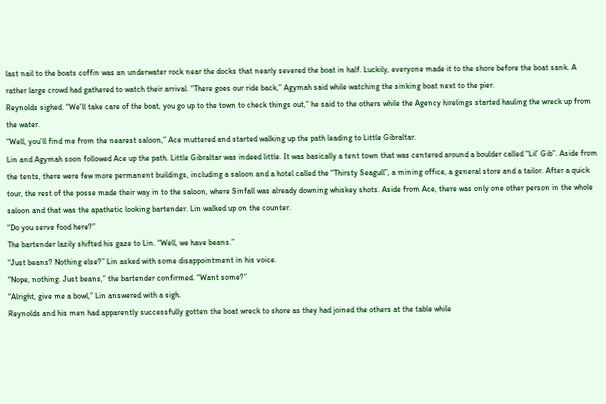last nail to the boats coffin was an underwater rock near the docks that nearly severed the boat in half. Luckily, everyone made it to the shore before the boat sank. A rather large crowd had gathered to watch their arrival. “There goes our ride back,” Agymah said while watching the sinking boat next to the pier.
Reynolds sighed. “We’ll take care of the boat, you go up to the town to check things out,” he said to the others while the Agency hirelings started hauling the wreck up from the water.
“Well, you’ll find me from the nearest saloon,” Ace muttered and started walking up the path leading to Little Gibraltar.
Lin and Agymah soon followed Ace up the path. Little Gibraltar was indeed little. It was basically a tent town that was centered around a boulder called “Lil’ Gib”. Aside from the tents, there were few more permanent buildings, including a saloon and a hotel called the “Thirsty Seagull”, a mining office, a general store and a tailor. After a quick tour, the rest of the posse made their way in to the saloon, where Sinfall was already downing whiskey shots. Aside from Ace, there was only one other person in the whole saloon and that was the apathetic looking bartender. Lin walked up on the counter.
“Do you serve food here?”
The bartender lazily shifted his gaze to Lin. “Well, we have beans.”
“Just beans? Nothing else?” Lin asked with some disappointment in his voice.
“Nope, nothing. Just beans,” the bartender confirmed. “Want some?”
“Alright, give me a bowl,” Lin answered with a sigh.
Reynolds and his men had apparently successfully gotten the boat wreck to shore as they had joined the others at the table while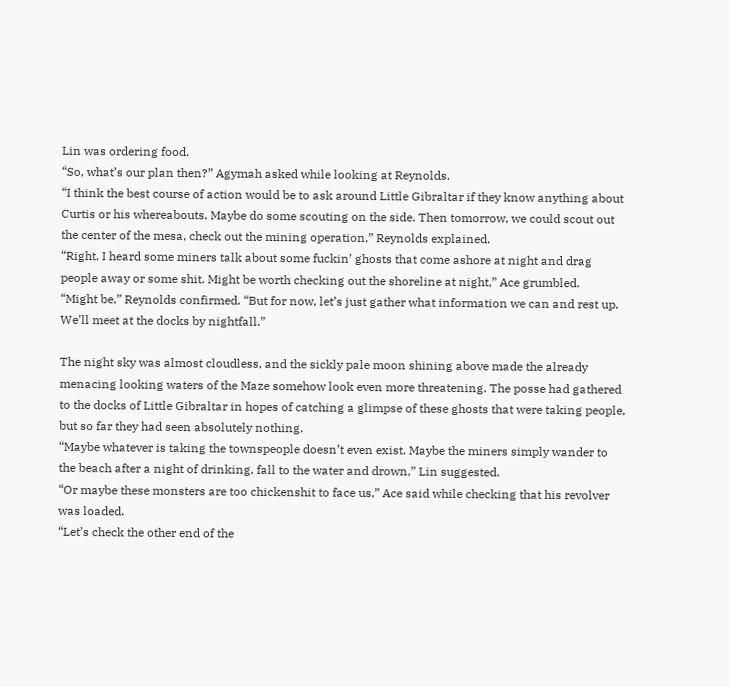Lin was ordering food.
“So, what’s our plan then?” Agymah asked while looking at Reynolds.
“I think the best course of action would be to ask around Little Gibraltar if they know anything about Curtis or his whereabouts. Maybe do some scouting on the side. Then tomorrow, we could scout out the center of the mesa, check out the mining operation,” Reynolds explained.
“Right, I heard some miners talk about some fuckin’ ghosts that come ashore at night and drag people away or some shit. Might be worth checking out the shoreline at night,” Ace grumbled.
“Might be,” Reynolds confirmed. “But for now, let’s just gather what information we can and rest up. We’ll meet at the docks by nightfall.”

The night sky was almost cloudless, and the sickly pale moon shining above made the already menacing looking waters of the Maze somehow look even more threatening. The posse had gathered to the docks of Little Gibraltar in hopes of catching a glimpse of these ghosts that were taking people, but so far they had seen absolutely nothing.
“Maybe whatever is taking the townspeople doesn’t even exist. Maybe the miners simply wander to the beach after a night of drinking, fall to the water and drown,” Lin suggested.
“Or maybe these monsters are too chickenshit to face us,” Ace said while checking that his revolver was loaded.
“Let’s check the other end of the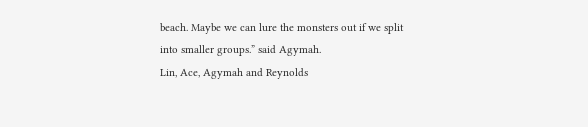beach. Maybe we can lure the monsters out if we split into smaller groups.” said Agymah.
Lin, Ace, Agymah and Reynolds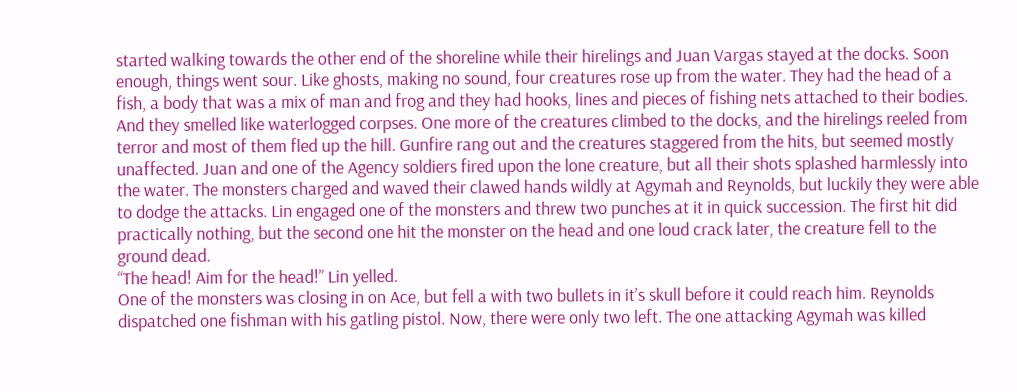started walking towards the other end of the shoreline while their hirelings and Juan Vargas stayed at the docks. Soon enough, things went sour. Like ghosts, making no sound, four creatures rose up from the water. They had the head of a fish, a body that was a mix of man and frog and they had hooks, lines and pieces of fishing nets attached to their bodies. And they smelled like waterlogged corpses. One more of the creatures climbed to the docks, and the hirelings reeled from terror and most of them fled up the hill. Gunfire rang out and the creatures staggered from the hits, but seemed mostly unaffected. Juan and one of the Agency soldiers fired upon the lone creature, but all their shots splashed harmlessly into the water. The monsters charged and waved their clawed hands wildly at Agymah and Reynolds, but luckily they were able to dodge the attacks. Lin engaged one of the monsters and threw two punches at it in quick succession. The first hit did practically nothing, but the second one hit the monster on the head and one loud crack later, the creature fell to the ground dead.
“The head! Aim for the head!” Lin yelled.
One of the monsters was closing in on Ace, but fell a with two bullets in it’s skull before it could reach him. Reynolds dispatched one fishman with his gatling pistol. Now, there were only two left. The one attacking Agymah was killed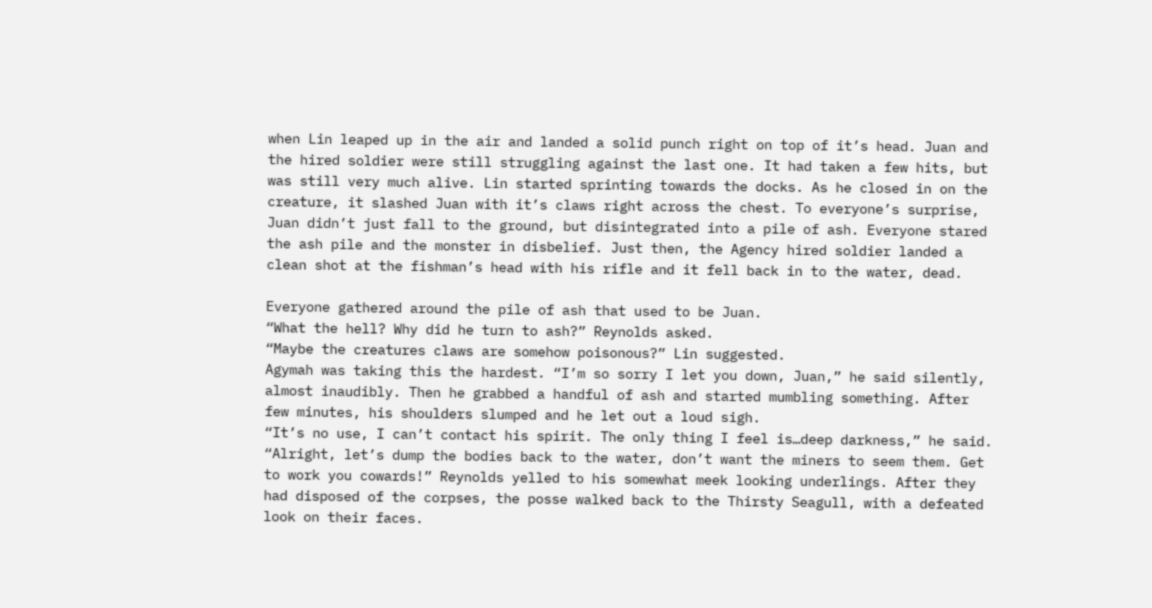when Lin leaped up in the air and landed a solid punch right on top of it’s head. Juan and the hired soldier were still struggling against the last one. It had taken a few hits, but was still very much alive. Lin started sprinting towards the docks. As he closed in on the creature, it slashed Juan with it’s claws right across the chest. To everyone’s surprise, Juan didn’t just fall to the ground, but disintegrated into a pile of ash. Everyone stared the ash pile and the monster in disbelief. Just then, the Agency hired soldier landed a clean shot at the fishman’s head with his rifle and it fell back in to the water, dead.

Everyone gathered around the pile of ash that used to be Juan.
“What the hell? Why did he turn to ash?” Reynolds asked.
“Maybe the creatures claws are somehow poisonous?” Lin suggested.
Agymah was taking this the hardest. “I’m so sorry I let you down, Juan,” he said silently, almost inaudibly. Then he grabbed a handful of ash and started mumbling something. After few minutes, his shoulders slumped and he let out a loud sigh.
“It’s no use, I can’t contact his spirit. The only thing I feel is…deep darkness,” he said.
“Alright, let’s dump the bodies back to the water, don’t want the miners to seem them. Get to work you cowards!” Reynolds yelled to his somewhat meek looking underlings. After they had disposed of the corpses, the posse walked back to the Thirsty Seagull, with a defeated look on their faces.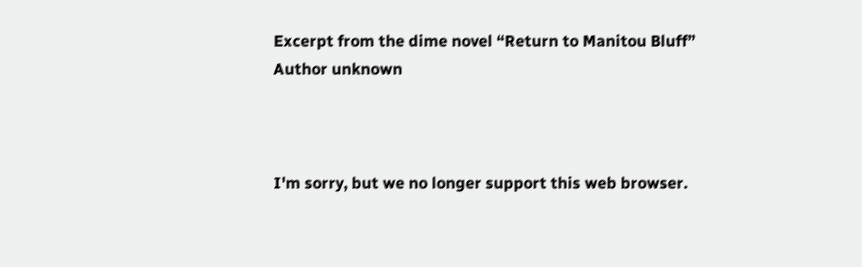Excerpt from the dime novel “Return to Manitou Bluff”
Author unknown



I'm sorry, but we no longer support this web browser.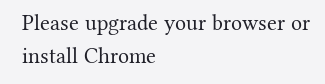Please upgrade your browser or install Chrome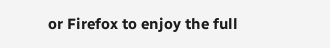or Firefox to enjoy the full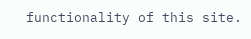functionality of this site.